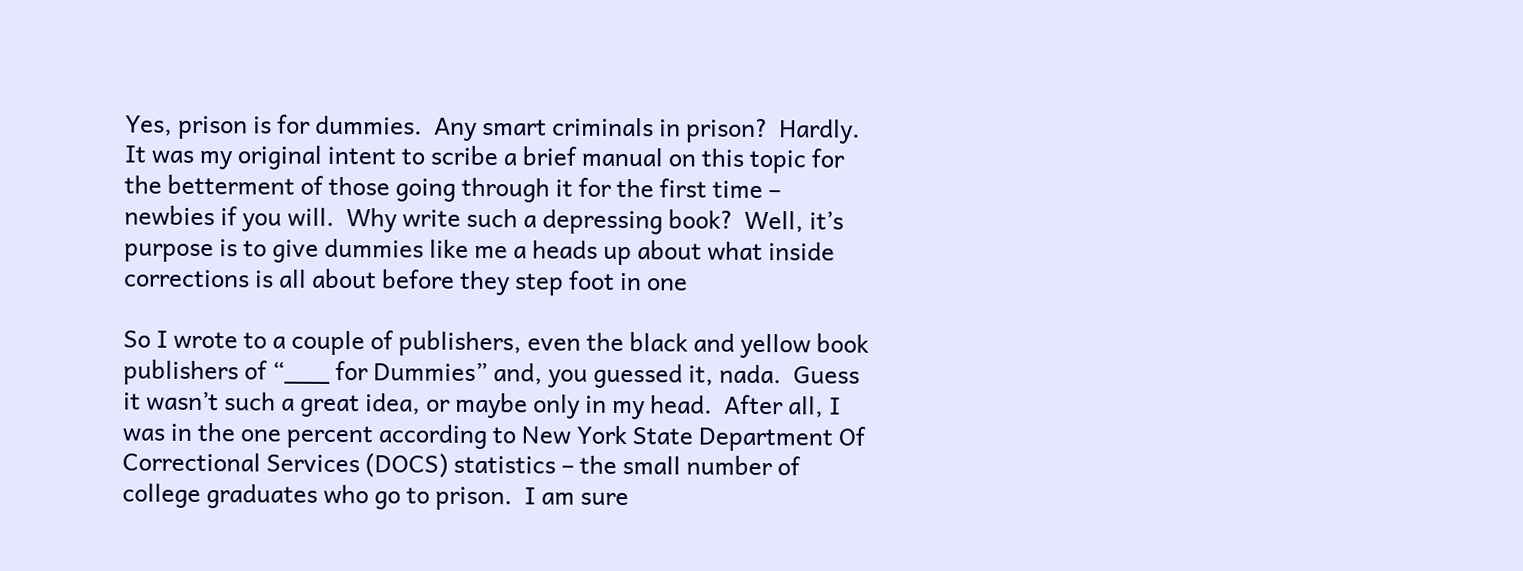Yes, prison is for dummies.  Any smart criminals in prison?  Hardly.  It was my original intent to scribe a brief manual on this topic for the betterment of those going through it for the first time – newbies if you will.  Why write such a depressing book?  Well, it’s purpose is to give dummies like me a heads up about what inside corrections is all about before they step foot in one

So I wrote to a couple of publishers, even the black and yellow book publishers of “___ for Dummies” and, you guessed it, nada.  Guess it wasn’t such a great idea, or maybe only in my head.  After all, I was in the one percent according to New York State Department Of Correctional Services (DOCS) statistics – the small number of college graduates who go to prison.  I am sure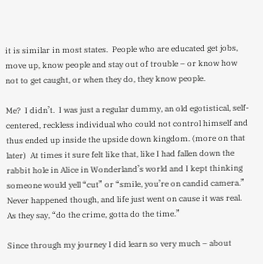it is similar in most states.  People who are educated get jobs, move up, know people and stay out of trouble – or know how not to get caught, or when they do, they know people.

Me?  I didn’t.  I was just a regular dummy, an old egotistical, self-centered, reckless individual who could not control himself and thus ended up inside the upside down kingdom. (more on that later)  At times it sure felt like that, like I had fallen down the rabbit hole in Alice in Wonderland’s world and I kept thinking someone would yell “cut” or “smile, you’re on candid camera.”  Never happened though, and life just went on cause it was real. As they say, “do the crime, gotta do the time.”

Since through my journey I did learn so very much – about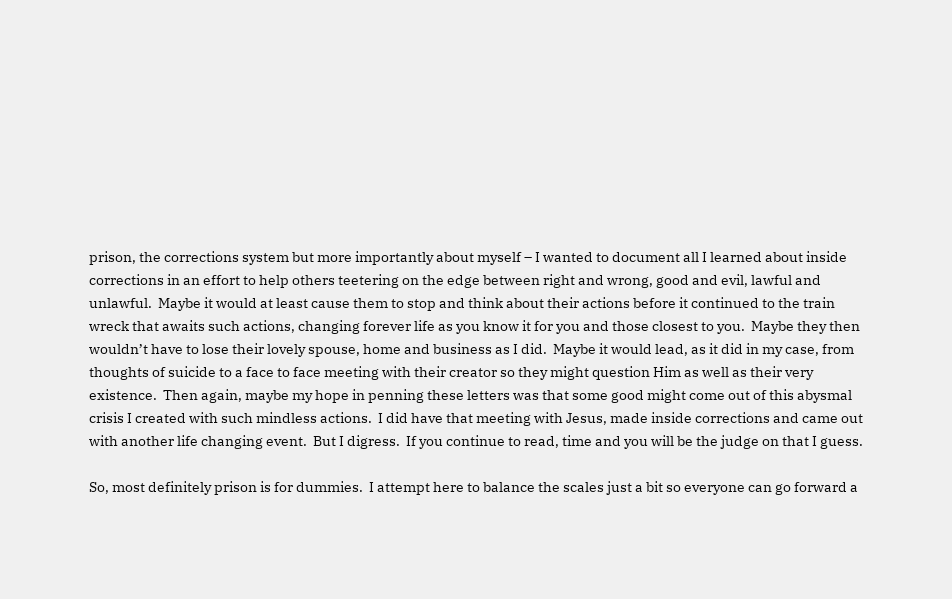prison, the corrections system but more importantly about myself – I wanted to document all I learned about inside corrections in an effort to help others teetering on the edge between right and wrong, good and evil, lawful and unlawful.  Maybe it would at least cause them to stop and think about their actions before it continued to the train wreck that awaits such actions, changing forever life as you know it for you and those closest to you.  Maybe they then wouldn’t have to lose their lovely spouse, home and business as I did.  Maybe it would lead, as it did in my case, from thoughts of suicide to a face to face meeting with their creator so they might question Him as well as their very existence.  Then again, maybe my hope in penning these letters was that some good might come out of this abysmal crisis I created with such mindless actions.  I did have that meeting with Jesus, made inside corrections and came out with another life changing event.  But I digress.  If you continue to read, time and you will be the judge on that I guess.

So, most definitely prison is for dummies.  I attempt here to balance the scales just a bit so everyone can go forward a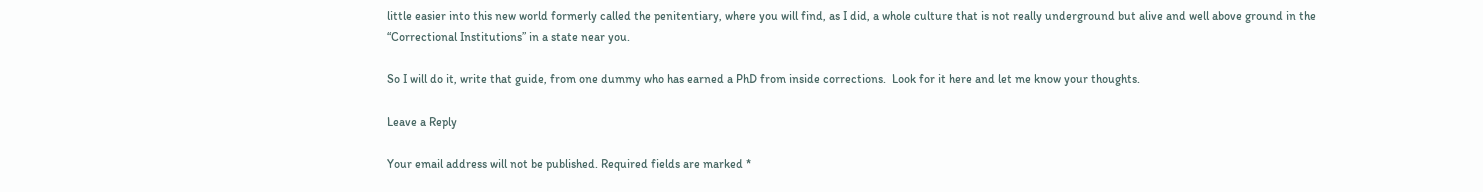little easier into this new world formerly called the penitentiary, where you will find, as I did, a whole culture that is not really underground but alive and well above ground in the “Correctional Institutions” in a state near you.

So I will do it, write that guide, from one dummy who has earned a PhD from inside corrections.  Look for it here and let me know your thoughts.

Leave a Reply

Your email address will not be published. Required fields are marked *